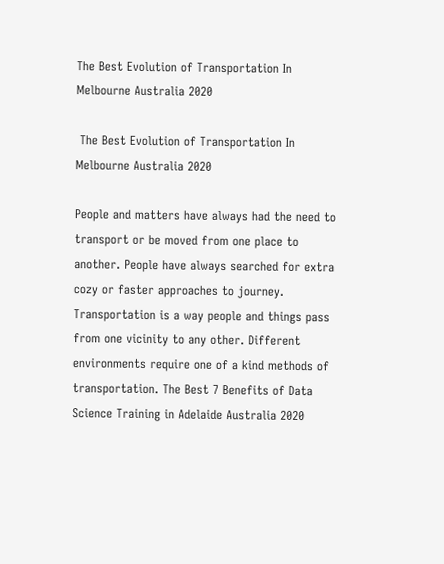The Best Evolution of Transportation In Melbourne Australia 2020

 The Best Evolution of Transportation In  Melbourne Australia 2020

People and matters have always had the need to transport or be moved from one place to another. People have always searched for extra cozy or faster approaches to journey. Transportation is a way people and things pass from one vicinity to any other. Different environments require one of a kind methods of transportation. The Best 7 Benefits of Data Science Training in Adelaide Australia 2020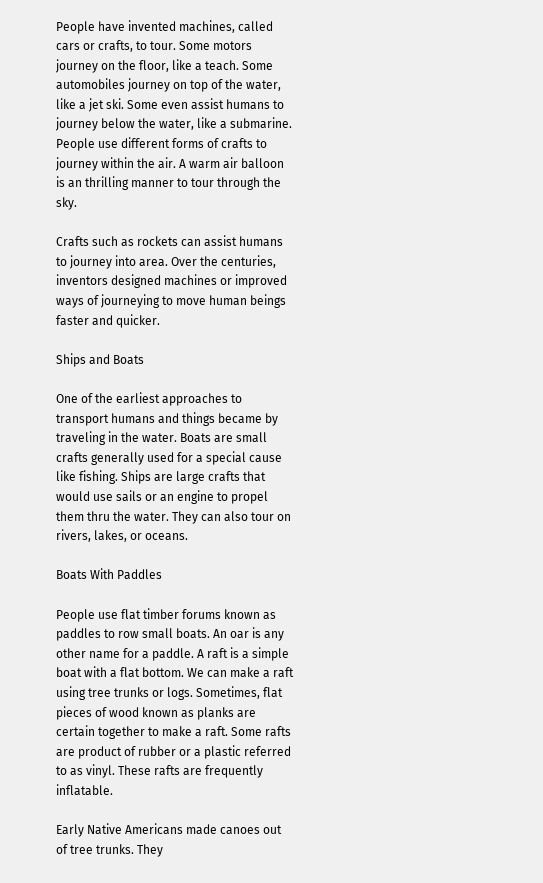People have invented machines, called cars or crafts, to tour. Some motors journey on the floor, like a teach. Some automobiles journey on top of the water, like a jet ski. Some even assist humans to journey below the water, like a submarine. People use different forms of crafts to journey within the air. A warm air balloon is an thrilling manner to tour through the sky.

Crafts such as rockets can assist humans to journey into area. Over the centuries, inventors designed machines or improved ways of journeying to move human beings faster and quicker.

Ships and Boats

One of the earliest approaches to transport humans and things became by traveling in the water. Boats are small crafts generally used for a special cause like fishing. Ships are large crafts that would use sails or an engine to propel them thru the water. They can also tour on rivers, lakes, or oceans.

Boats With Paddles

People use flat timber forums known as paddles to row small boats. An oar is any other name for a paddle. A raft is a simple boat with a flat bottom. We can make a raft using tree trunks or logs. Sometimes, flat pieces of wood known as planks are certain together to make a raft. Some rafts are product of rubber or a plastic referred to as vinyl. These rafts are frequently inflatable.

Early Native Americans made canoes out of tree trunks. They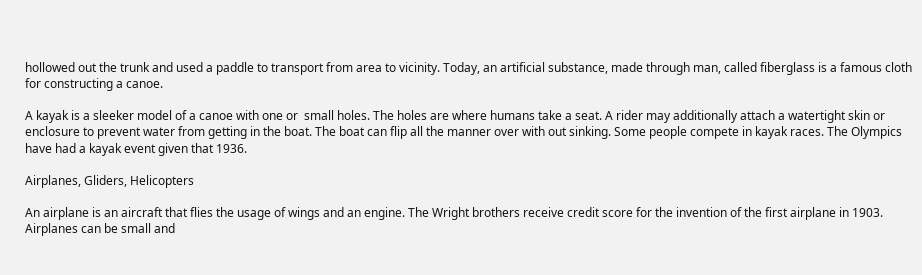hollowed out the trunk and used a paddle to transport from area to vicinity. Today, an artificial substance, made through man, called fiberglass is a famous cloth for constructing a canoe.

A kayak is a sleeker model of a canoe with one or  small holes. The holes are where humans take a seat. A rider may additionally attach a watertight skin or enclosure to prevent water from getting in the boat. The boat can flip all the manner over with out sinking. Some people compete in kayak races. The Olympics have had a kayak event given that 1936.

Airplanes, Gliders, Helicopters

An airplane is an aircraft that flies the usage of wings and an engine. The Wright brothers receive credit score for the invention of the first airplane in 1903. Airplanes can be small and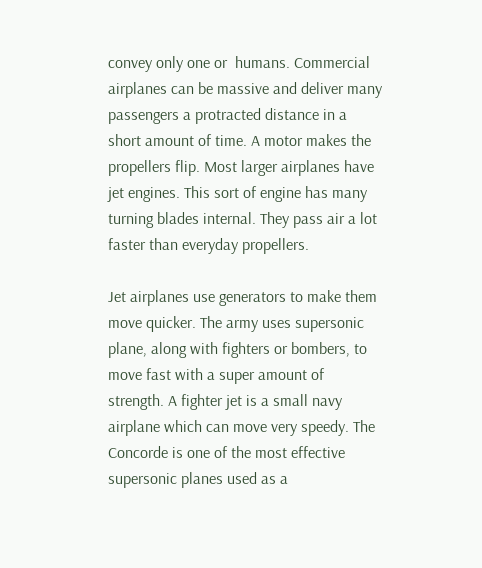convey only one or  humans. Commercial airplanes can be massive and deliver many passengers a protracted distance in a short amount of time. A motor makes the propellers flip. Most larger airplanes have jet engines. This sort of engine has many turning blades internal. They pass air a lot faster than everyday propellers.

Jet airplanes use generators to make them move quicker. The army uses supersonic plane, along with fighters or bombers, to move fast with a super amount of strength. A fighter jet is a small navy airplane which can move very speedy. The Concorde is one of the most effective supersonic planes used as a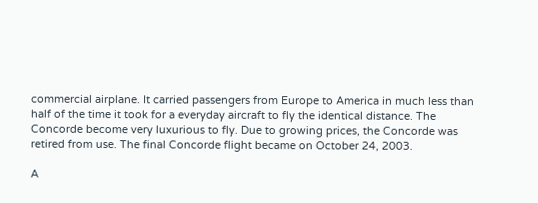commercial airplane. It carried passengers from Europe to America in much less than half of the time it took for a everyday aircraft to fly the identical distance. The Concorde become very luxurious to fly. Due to growing prices, the Concorde was retired from use. The final Concorde flight became on October 24, 2003.

A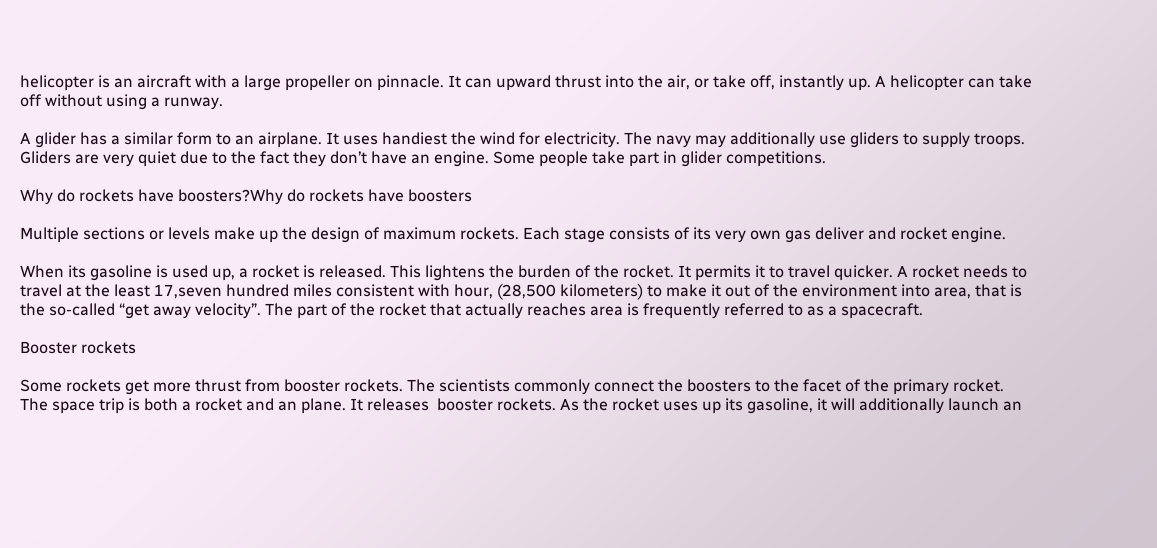helicopter is an aircraft with a large propeller on pinnacle. It can upward thrust into the air, or take off, instantly up. A helicopter can take off without using a runway.

A glider has a similar form to an airplane. It uses handiest the wind for electricity. The navy may additionally use gliders to supply troops. Gliders are very quiet due to the fact they don’t have an engine. Some people take part in glider competitions.

Why do rockets have boosters?Why do rockets have boosters

Multiple sections or levels make up the design of maximum rockets. Each stage consists of its very own gas deliver and rocket engine.

When its gasoline is used up, a rocket is released. This lightens the burden of the rocket. It permits it to travel quicker. A rocket needs to travel at the least 17,seven hundred miles consistent with hour, (28,500 kilometers) to make it out of the environment into area, that is the so-called “get away velocity”. The part of the rocket that actually reaches area is frequently referred to as a spacecraft.

Booster rockets

Some rockets get more thrust from booster rockets. The scientists commonly connect the boosters to the facet of the primary rocket. The space trip is both a rocket and an plane. It releases  booster rockets. As the rocket uses up its gasoline, it will additionally launch an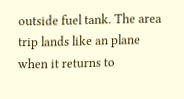outside fuel tank. The area trip lands like an plane when it returns to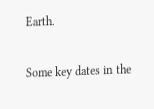Earth.

Some key dates in the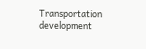Transportation development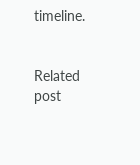timeline.


Related post